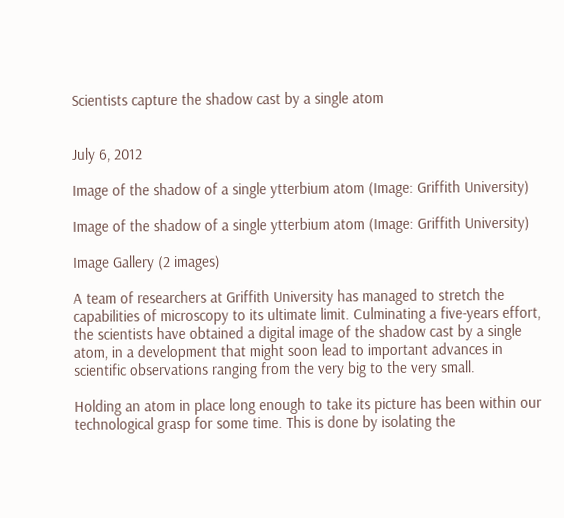Scientists capture the shadow cast by a single atom


July 6, 2012

Image of the shadow of a single ytterbium atom (Image: Griffith University)

Image of the shadow of a single ytterbium atom (Image: Griffith University)

Image Gallery (2 images)

A team of researchers at Griffith University has managed to stretch the capabilities of microscopy to its ultimate limit. Culminating a five-years effort, the scientists have obtained a digital image of the shadow cast by a single atom, in a development that might soon lead to important advances in scientific observations ranging from the very big to the very small.

Holding an atom in place long enough to take its picture has been within our technological grasp for some time. This is done by isolating the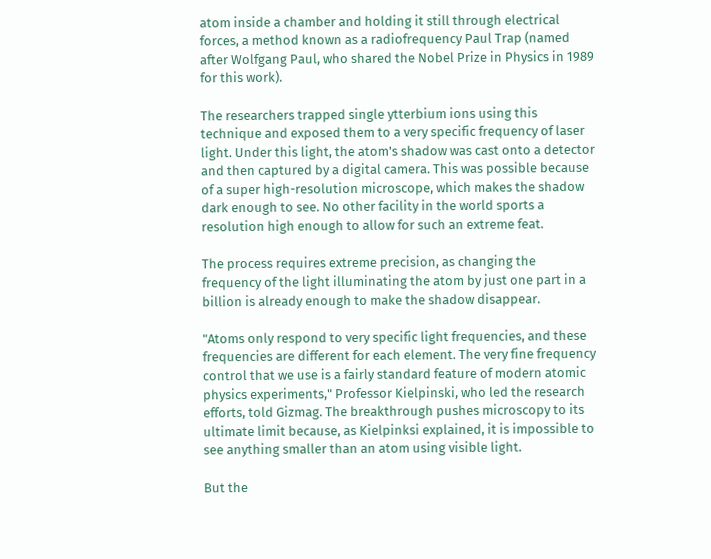atom inside a chamber and holding it still through electrical forces, a method known as a radiofrequency Paul Trap (named after Wolfgang Paul, who shared the Nobel Prize in Physics in 1989 for this work).

The researchers trapped single ytterbium ions using this technique and exposed them to a very specific frequency of laser light. Under this light, the atom's shadow was cast onto a detector and then captured by a digital camera. This was possible because of a super high-resolution microscope, which makes the shadow dark enough to see. No other facility in the world sports a resolution high enough to allow for such an extreme feat.

The process requires extreme precision, as changing the frequency of the light illuminating the atom by just one part in a billion is already enough to make the shadow disappear.

"Atoms only respond to very specific light frequencies, and these frequencies are different for each element. The very fine frequency control that we use is a fairly standard feature of modern atomic physics experiments," Professor Kielpinski, who led the research efforts, told Gizmag. The breakthrough pushes microscopy to its ultimate limit because, as Kielpinksi explained, it is impossible to see anything smaller than an atom using visible light.

But the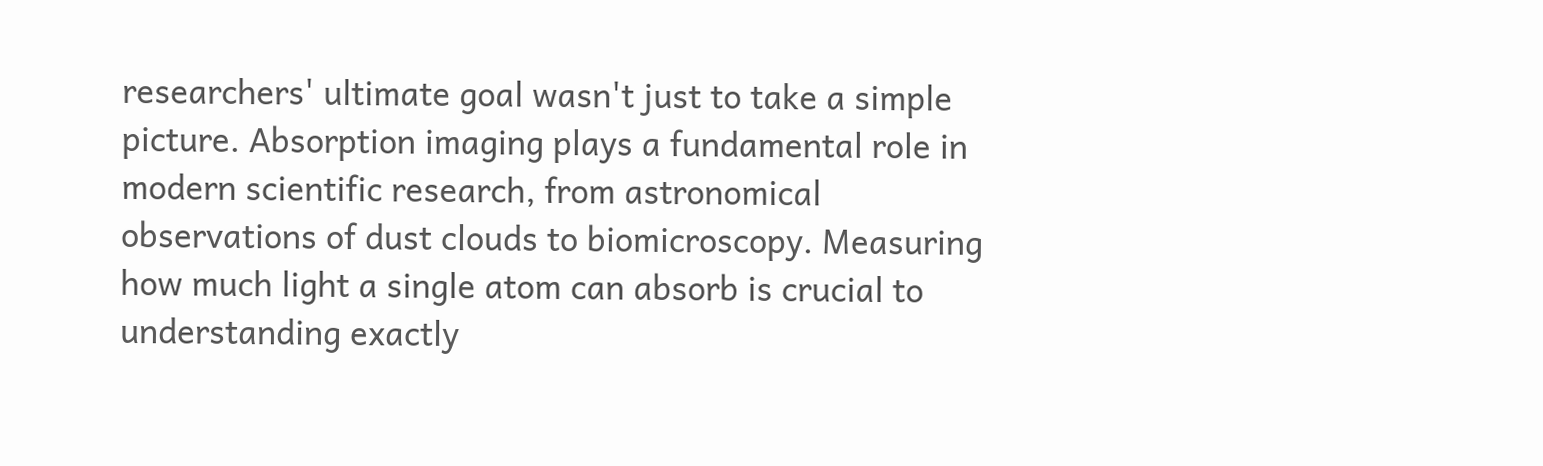researchers' ultimate goal wasn't just to take a simple picture. Absorption imaging plays a fundamental role in modern scientific research, from astronomical observations of dust clouds to biomicroscopy. Measuring how much light a single atom can absorb is crucial to understanding exactly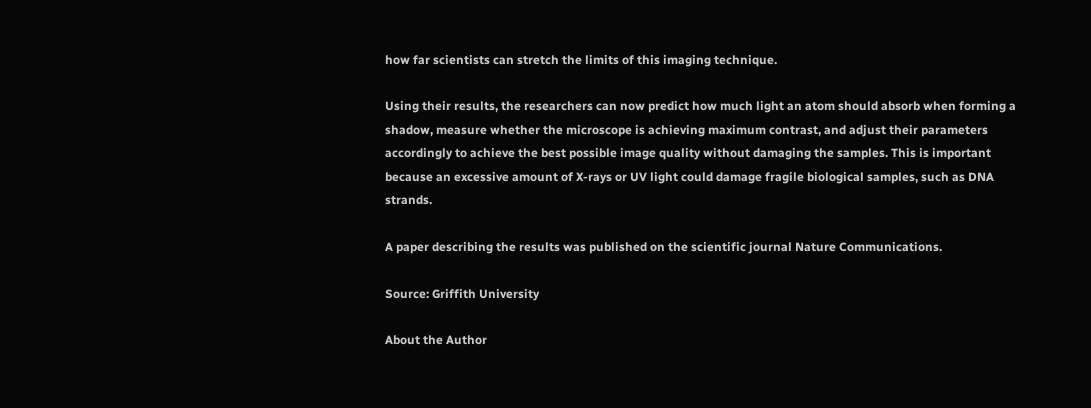how far scientists can stretch the limits of this imaging technique.

Using their results, the researchers can now predict how much light an atom should absorb when forming a shadow, measure whether the microscope is achieving maximum contrast, and adjust their parameters accordingly to achieve the best possible image quality without damaging the samples. This is important because an excessive amount of X-rays or UV light could damage fragile biological samples, such as DNA strands.

A paper describing the results was published on the scientific journal Nature Communications.

Source: Griffith University

About the Author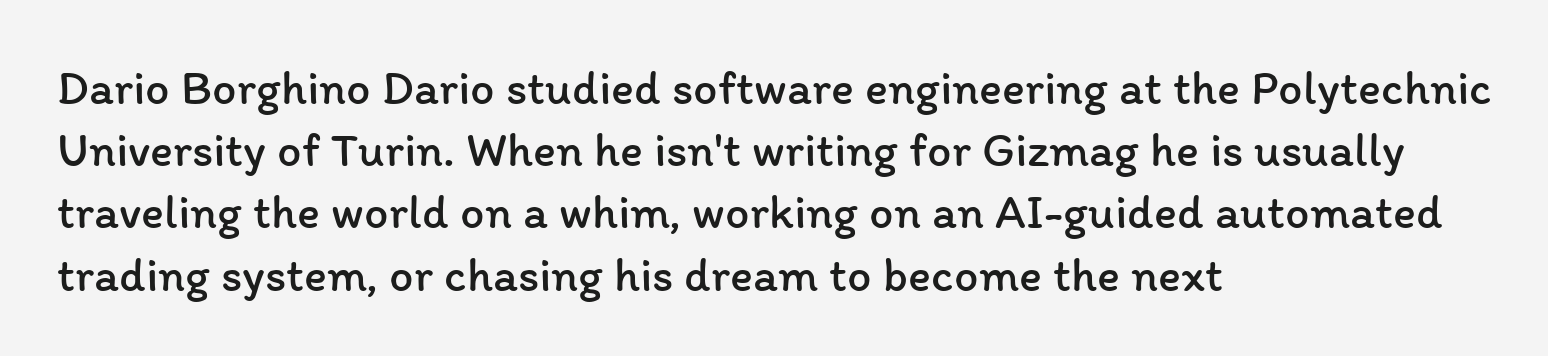Dario Borghino Dario studied software engineering at the Polytechnic University of Turin. When he isn't writing for Gizmag he is usually traveling the world on a whim, working on an AI-guided automated trading system, or chasing his dream to become the next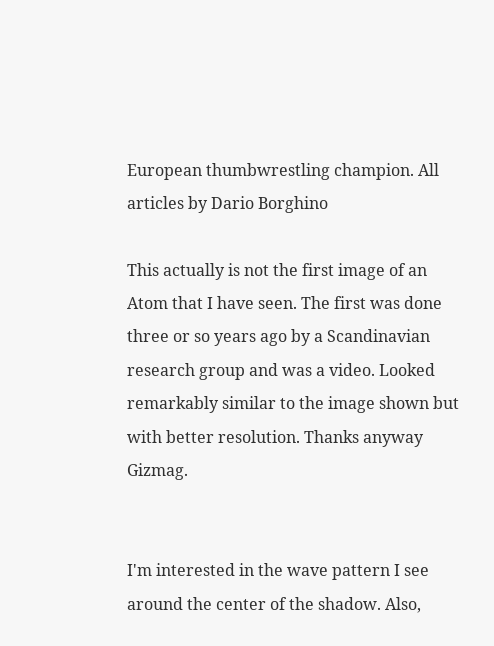European thumbwrestling champion. All articles by Dario Borghino

This actually is not the first image of an Atom that I have seen. The first was done three or so years ago by a Scandinavian research group and was a video. Looked remarkably similar to the image shown but with better resolution. Thanks anyway Gizmag.


I'm interested in the wave pattern I see around the center of the shadow. Also,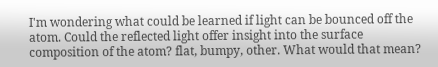I'm wondering what could be learned if light can be bounced off the atom. Could the reflected light offer insight into the surface composition of the atom? flat, bumpy, other. What would that mean?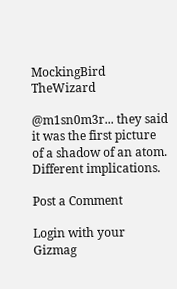MockingBird TheWizard

@m1sn0m3r... they said it was the first picture of a shadow of an atom. Different implications.

Post a Comment

Login with your Gizmag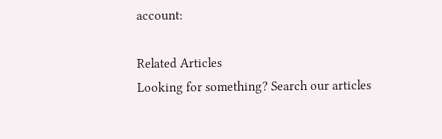account:

Related Articles
Looking for something? Search our articles